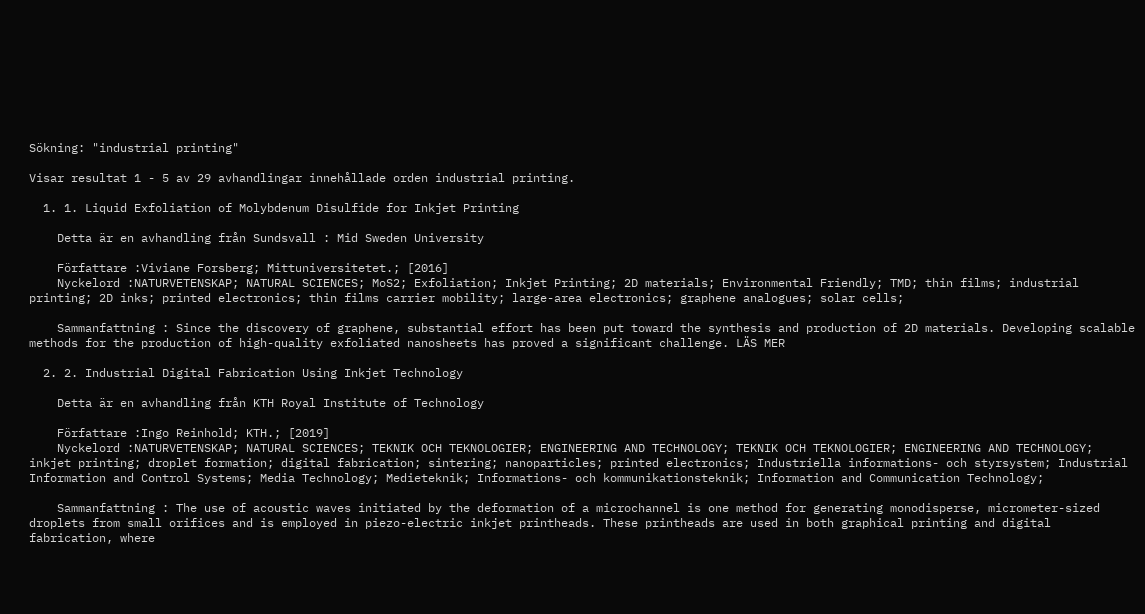Sökning: "industrial printing"

Visar resultat 1 - 5 av 29 avhandlingar innehållade orden industrial printing.

  1. 1. Liquid Exfoliation of Molybdenum Disulfide for Inkjet Printing

    Detta är en avhandling från Sundsvall : Mid Sweden University

    Författare :Viviane Forsberg; Mittuniversitetet.; [2016]
    Nyckelord :NATURVETENSKAP; NATURAL SCIENCES; MoS2; Exfoliation; Inkjet Printing; 2D materials; Environmental Friendly; TMD; thin films; industrial printing; 2D inks; printed electronics; thin films carrier mobility; large-area electronics; graphene analogues; solar cells;

    Sammanfattning : Since the discovery of graphene, substantial effort has been put toward the synthesis and production of 2D materials. Developing scalable methods for the production of high-quality exfoliated nanosheets has proved a significant challenge. LÄS MER

  2. 2. Industrial Digital Fabrication Using Inkjet Technology

    Detta är en avhandling från KTH Royal Institute of Technology

    Författare :Ingo Reinhold; KTH.; [2019]
    Nyckelord :NATURVETENSKAP; NATURAL SCIENCES; TEKNIK OCH TEKNOLOGIER; ENGINEERING AND TECHNOLOGY; TEKNIK OCH TEKNOLOGIER; ENGINEERING AND TECHNOLOGY; inkjet printing; droplet formation; digital fabrication; sintering; nanoparticles; printed electronics; Industriella informations- och styrsystem; Industrial Information and Control Systems; Media Technology; Medieteknik; Informations- och kommunikationsteknik; Information and Communication Technology;

    Sammanfattning : The use of acoustic waves initiated by the deformation of a microchannel is one method for generating monodisperse, micrometer-sized droplets from small orifices and is employed in piezo-electric inkjet printheads. These printheads are used in both graphical printing and digital fabrication, where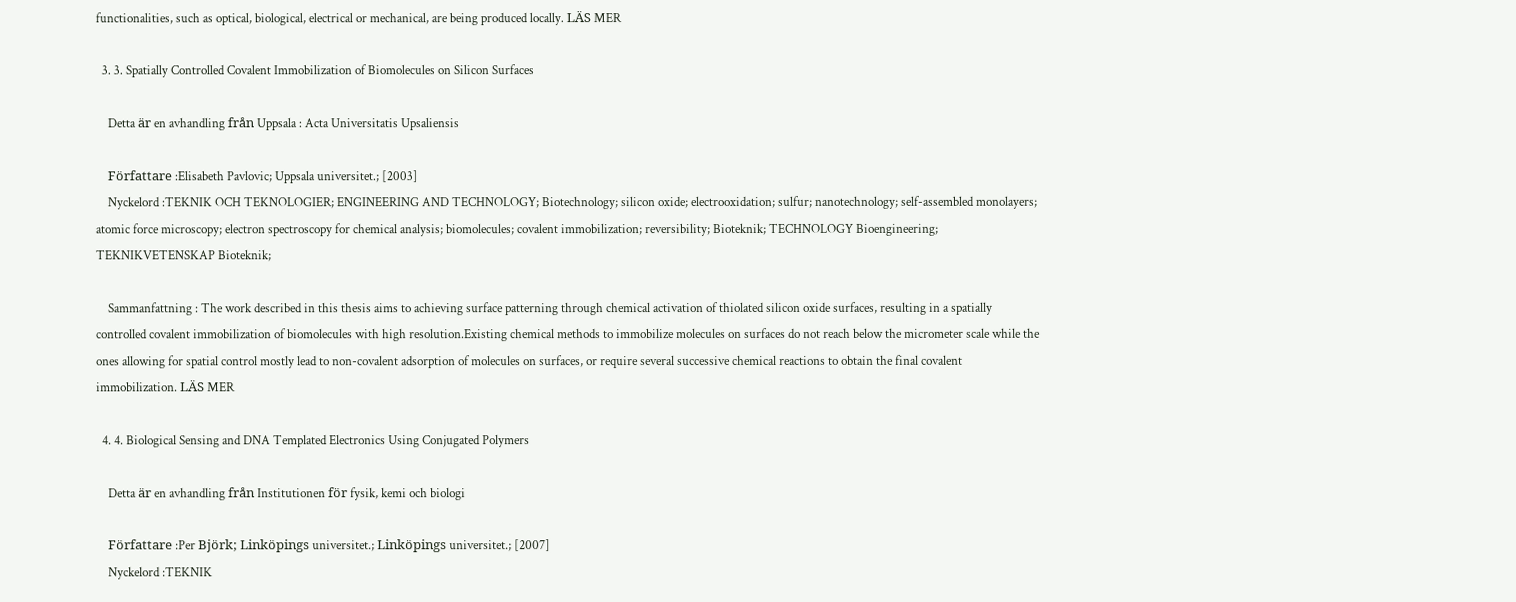functionalities, such as optical, biological, electrical or mechanical, are being produced locally. LÄS MER

  3. 3. Spatially Controlled Covalent Immobilization of Biomolecules on Silicon Surfaces

    Detta är en avhandling från Uppsala : Acta Universitatis Upsaliensis

    Författare :Elisabeth Pavlovic; Uppsala universitet.; [2003]
    Nyckelord :TEKNIK OCH TEKNOLOGIER; ENGINEERING AND TECHNOLOGY; Biotechnology; silicon oxide; electrooxidation; sulfur; nanotechnology; self-assembled monolayers; atomic force microscopy; electron spectroscopy for chemical analysis; biomolecules; covalent immobilization; reversibility; Bioteknik; TECHNOLOGY Bioengineering; TEKNIKVETENSKAP Bioteknik;

    Sammanfattning : The work described in this thesis aims to achieving surface patterning through chemical activation of thiolated silicon oxide surfaces, resulting in a spatially controlled covalent immobilization of biomolecules with high resolution.Existing chemical methods to immobilize molecules on surfaces do not reach below the micrometer scale while the ones allowing for spatial control mostly lead to non-covalent adsorption of molecules on surfaces, or require several successive chemical reactions to obtain the final covalent immobilization. LÄS MER

  4. 4. Biological Sensing and DNA Templated Electronics Using Conjugated Polymers

    Detta är en avhandling från Institutionen för fysik, kemi och biologi

    Författare :Per Björk; Linköpings universitet.; Linköpings universitet.; [2007]
    Nyckelord :TEKNIK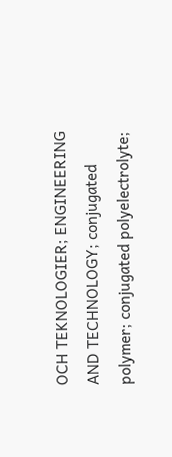OCH TEKNOLOGIER; ENGINEERING AND TECHNOLOGY; conjugated polymer; conjugated polyelectrolyte;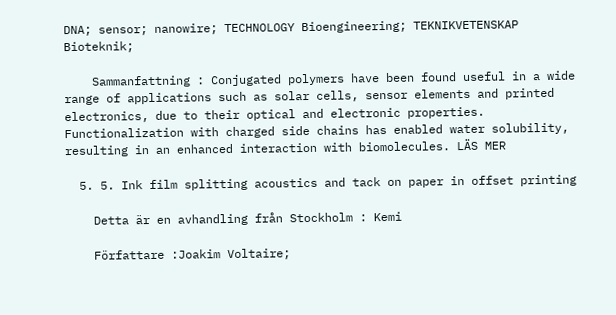DNA; sensor; nanowire; TECHNOLOGY Bioengineering; TEKNIKVETENSKAP Bioteknik;

    Sammanfattning : Conjugated polymers have been found useful in a wide range of applications such as solar cells, sensor elements and printed electronics, due to their optical and electronic properties. Functionalization with charged side chains has enabled water solubility, resulting in an enhanced interaction with biomolecules. LÄS MER

  5. 5. Ink film splitting acoustics and tack on paper in offset printing

    Detta är en avhandling från Stockholm : Kemi

    Författare :Joakim Voltaire;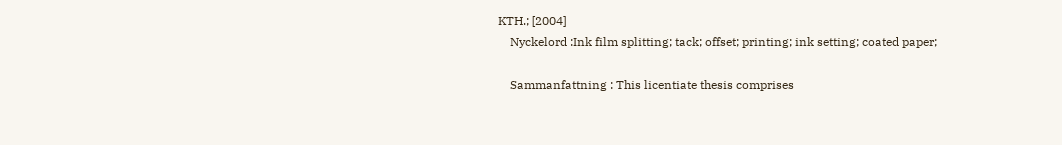KTH.; [2004]
    Nyckelord :Ink film splitting; tack; offset; printing; ink setting; coated paper;

    Sammanfattning : This licentiate thesis comprises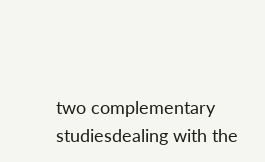two complementary studiesdealing with the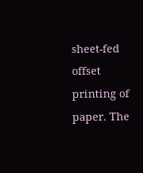sheet-fed offset printing of paper. The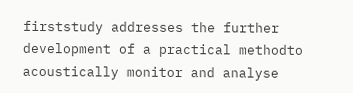firststudy addresses the further development of a practical methodto acoustically monitor and analyse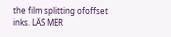the film splitting ofoffset inks. LÄS MER